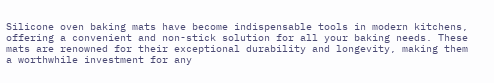Silicone oven baking mats have become indispensable tools in modern kitchens, offering a convenient and non-stick solution for all your baking needs. These mats are renowned for their exceptional durability and longevity, making them a worthwhile investment for any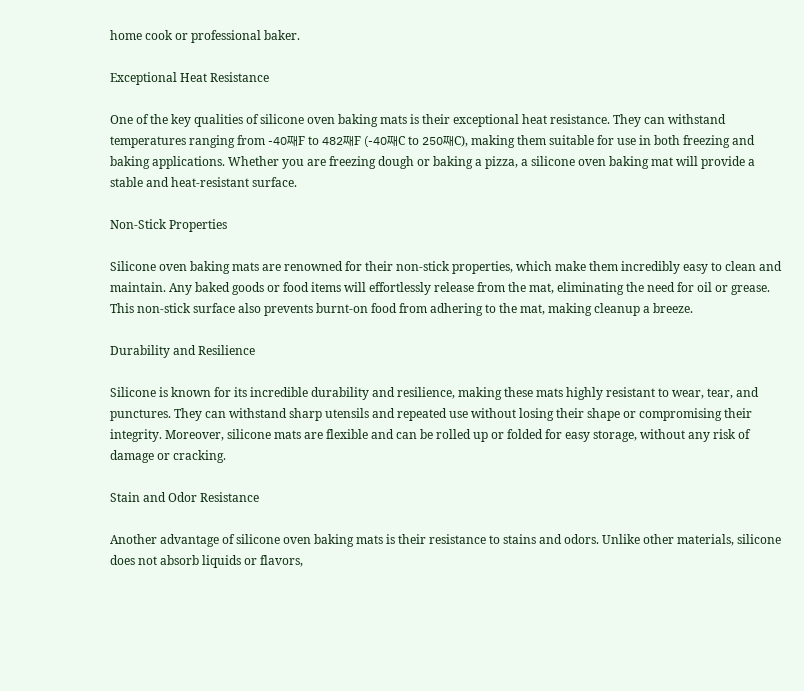home cook or professional baker.

Exceptional Heat Resistance

One of the key qualities of silicone oven baking mats is their exceptional heat resistance. They can withstand temperatures ranging from -40째F to 482째F (-40째C to 250째C), making them suitable for use in both freezing and baking applications. Whether you are freezing dough or baking a pizza, a silicone oven baking mat will provide a stable and heat-resistant surface.

Non-Stick Properties

Silicone oven baking mats are renowned for their non-stick properties, which make them incredibly easy to clean and maintain. Any baked goods or food items will effortlessly release from the mat, eliminating the need for oil or grease. This non-stick surface also prevents burnt-on food from adhering to the mat, making cleanup a breeze.

Durability and Resilience

Silicone is known for its incredible durability and resilience, making these mats highly resistant to wear, tear, and punctures. They can withstand sharp utensils and repeated use without losing their shape or compromising their integrity. Moreover, silicone mats are flexible and can be rolled up or folded for easy storage, without any risk of damage or cracking.

Stain and Odor Resistance

Another advantage of silicone oven baking mats is their resistance to stains and odors. Unlike other materials, silicone does not absorb liquids or flavors,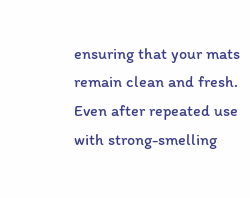ensuring that your mats remain clean and fresh. Even after repeated use with strong-smelling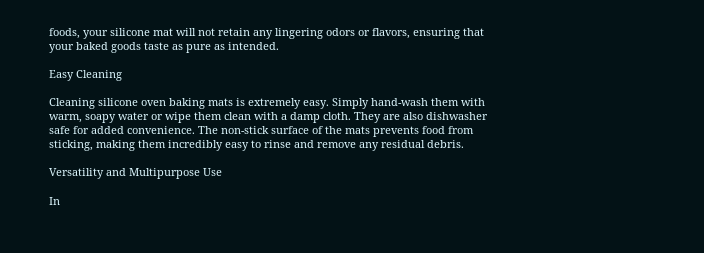foods, your silicone mat will not retain any lingering odors or flavors, ensuring that your baked goods taste as pure as intended.

Easy Cleaning

Cleaning silicone oven baking mats is extremely easy. Simply hand-wash them with warm, soapy water or wipe them clean with a damp cloth. They are also dishwasher safe for added convenience. The non-stick surface of the mats prevents food from sticking, making them incredibly easy to rinse and remove any residual debris.

Versatility and Multipurpose Use

In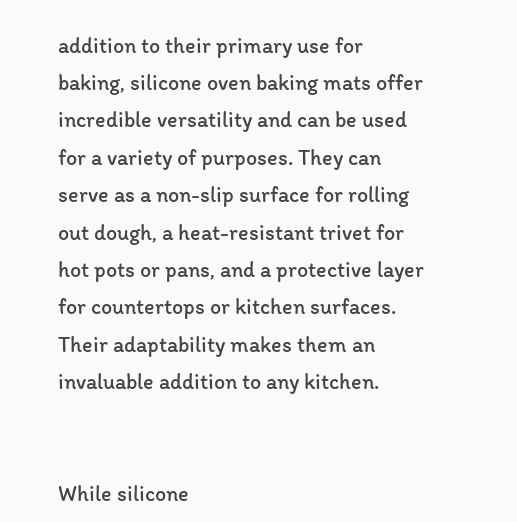addition to their primary use for baking, silicone oven baking mats offer incredible versatility and can be used for a variety of purposes. They can serve as a non-slip surface for rolling out dough, a heat-resistant trivet for hot pots or pans, and a protective layer for countertops or kitchen surfaces. Their adaptability makes them an invaluable addition to any kitchen.


While silicone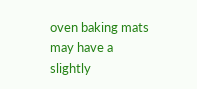oven baking mats may have a slightly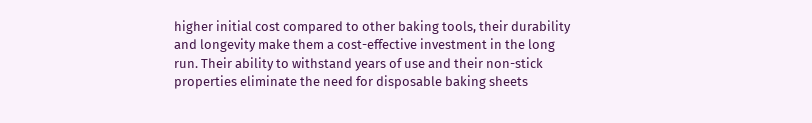higher initial cost compared to other baking tools, their durability and longevity make them a cost-effective investment in the long run. Their ability to withstand years of use and their non-stick properties eliminate the need for disposable baking sheets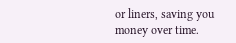or liners, saving you money over time.